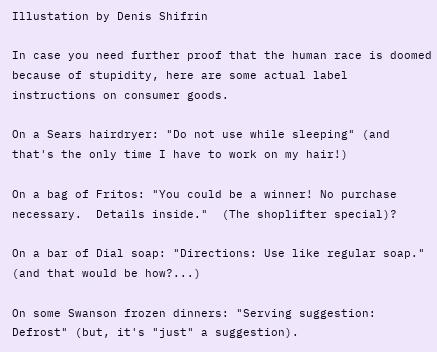Illustation by Denis Shifrin

In case you need further proof that the human race is doomed because of stupidity, here are some actual label instructions on consumer goods.

On a Sears hairdryer: "Do not use while sleeping" (and that's the only time I have to work on my hair!)

On a bag of Fritos: "You could be a winner! No purchase necessary.  Details inside."  (The shoplifter special)?

On a bar of Dial soap: "Directions: Use like regular soap." (and that would be how?...)

On some Swanson frozen dinners: "Serving suggestion: Defrost" (but, it's "just" a suggestion).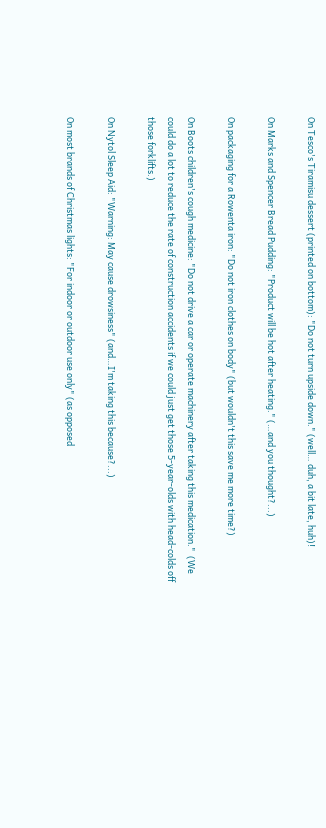On Tesco's Tiramisu dessert (printed on bottom): "Do not turn upside down." (well… duh, a bit late, huh)!

On Marks and Spencer Bread Pudding: "Product will be hot after heating." (…and you thought?...)

On packaging for a Rowenta iron: "Do not iron clothes on body" (but wouldn't this save me more time?)

On Boots children's cough medicine: "Do not drive a car or operate machinery after taking this medication."  (We could do a lot to reduce the rate of construction accidents if we could just get those 5-year-olds with head-colds off those forklifts.)

On Nytol Sleep Aid: "Warning: May cause drowsiness" (and…I'm taking this because?...)

On most brands of Christmas lights: "For indoor or outdoor use only" (as opposed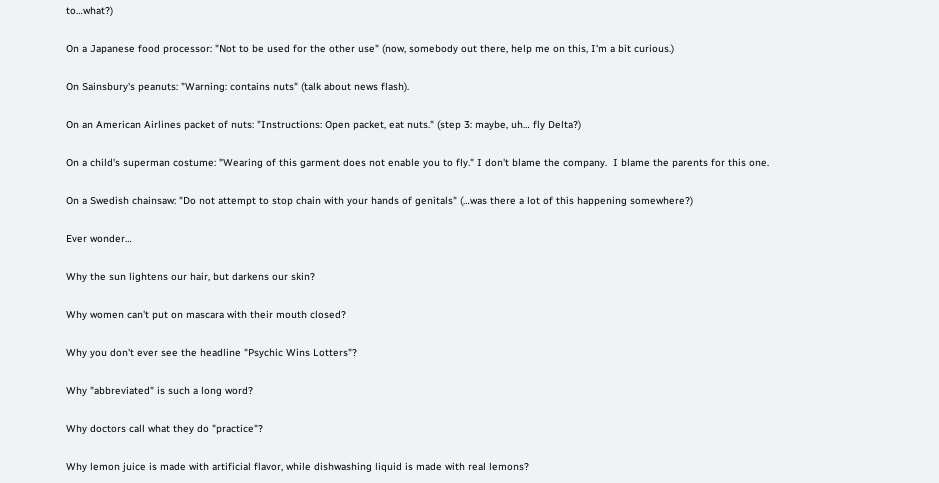to…what?)

On a Japanese food processor: "Not to be used for the other use" (now, somebody out there, help me on this, I'm a bit curious.)

On Sainsbury's peanuts: "Warning: contains nuts" (talk about news flash).

On an American Airlines packet of nuts: "Instructions: Open packet, eat nuts." (step 3: maybe, uh… fly Delta?)

On a child's superman costume: "Wearing of this garment does not enable you to fly." I don't blame the company.  I blame the parents for this one.

On a Swedish chainsaw: "Do not attempt to stop chain with your hands of genitals" (…was there a lot of this happening somewhere?)

Ever wonder…

Why the sun lightens our hair, but darkens our skin?

Why women can't put on mascara with their mouth closed?

Why you don't ever see the headline "Psychic Wins Lotters"?

Why "abbreviated" is such a long word?

Why doctors call what they do "practice"?

Why lemon juice is made with artificial flavor, while dishwashing liquid is made with real lemons?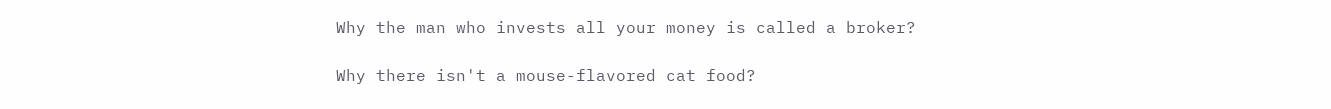Why the man who invests all your money is called a broker?

Why there isn't a mouse-flavored cat food?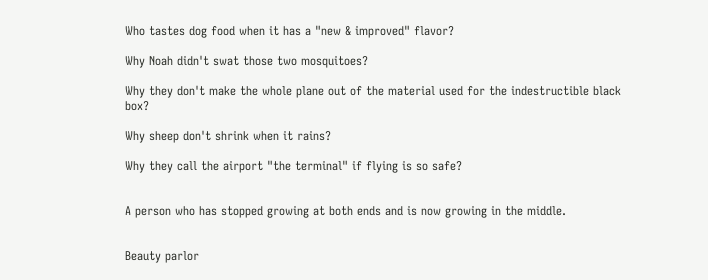Who tastes dog food when it has a "new & improved" flavor?

Why Noah didn't swat those two mosquitoes?

Why they don't make the whole plane out of the material used for the indestructible black box?

Why sheep don't shrink when it rains?

Why they call the airport "the terminal" if flying is so safe?


A person who has stopped growing at both ends and is now growing in the middle.


Beauty parlor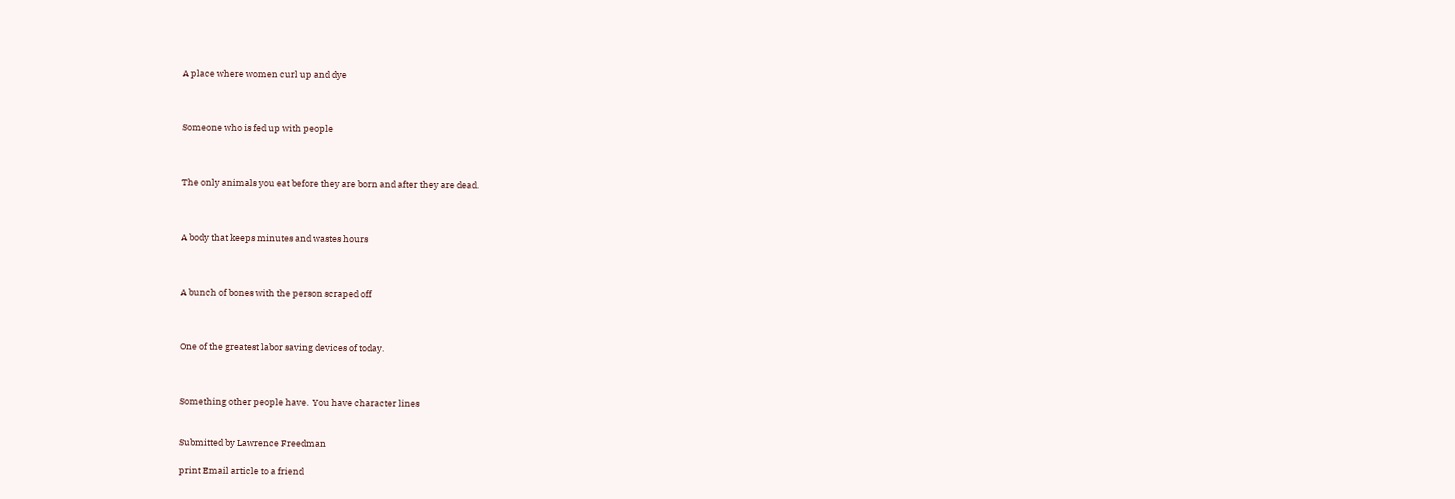A place where women curl up and dye



Someone who is fed up with people



The only animals you eat before they are born and after they are dead.



A body that keeps minutes and wastes hours



A bunch of bones with the person scraped off



One of the greatest labor saving devices of today.



Something other people have.  You have character lines


Submitted by Lawrence Freedman

print Email article to a friend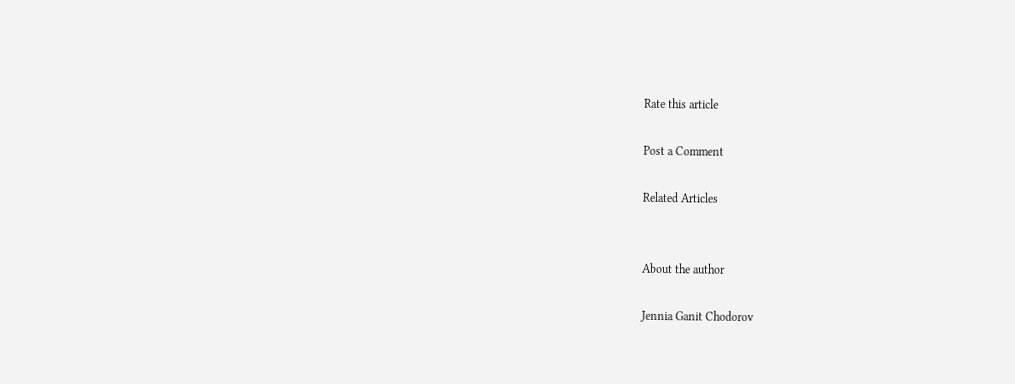Rate this article

Post a Comment

Related Articles


About the author

Jennia Ganit Chodorov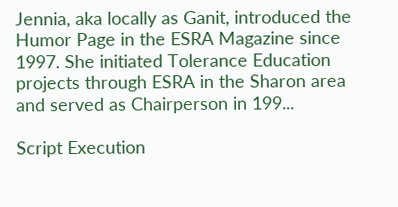Jennia, aka locally as Ganit, introduced the Humor Page in the ESRA Magazine since 1997. She initiated Tolerance Education projects through ESRA in the Sharon area and served as Chairperson in 199...

Script Execution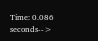Time: 0.086 seconds-->